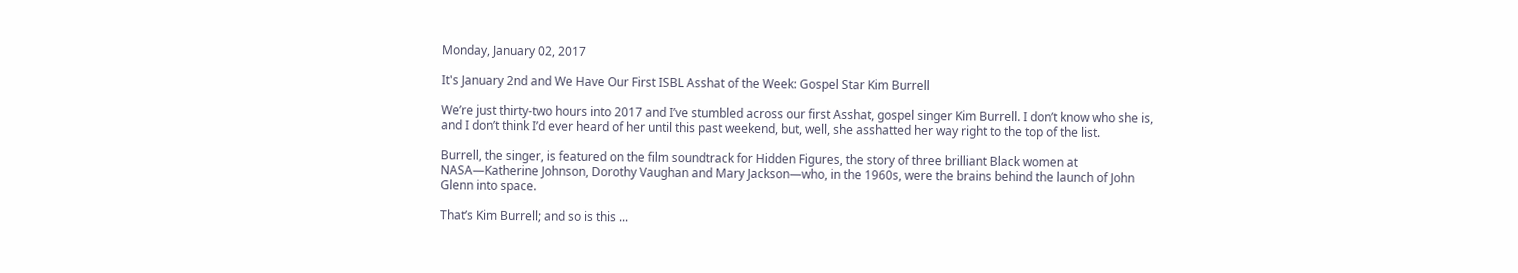Monday, January 02, 2017

It's January 2nd and We Have Our First ISBL Asshat of the Week: Gospel Star Kim Burrell

We’re just thirty-two hours into 2017 and I’ve stumbled across our first Asshat, gospel singer Kim Burrell. I don’t know who she is, and I don’t think I’d ever heard of her until this past weekend, but, well, she asshatted her way right to the top of the list.

Burrell, the singer, is featured on the film soundtrack for Hidden Figures, the story of three brilliant Black women at NASA—Katherine Johnson, Dorothy Vaughan and Mary Jackson—who, in the 1960s, were the brains behind the launch of John Glenn into space.

That’s Kim Burrell; and so is this ...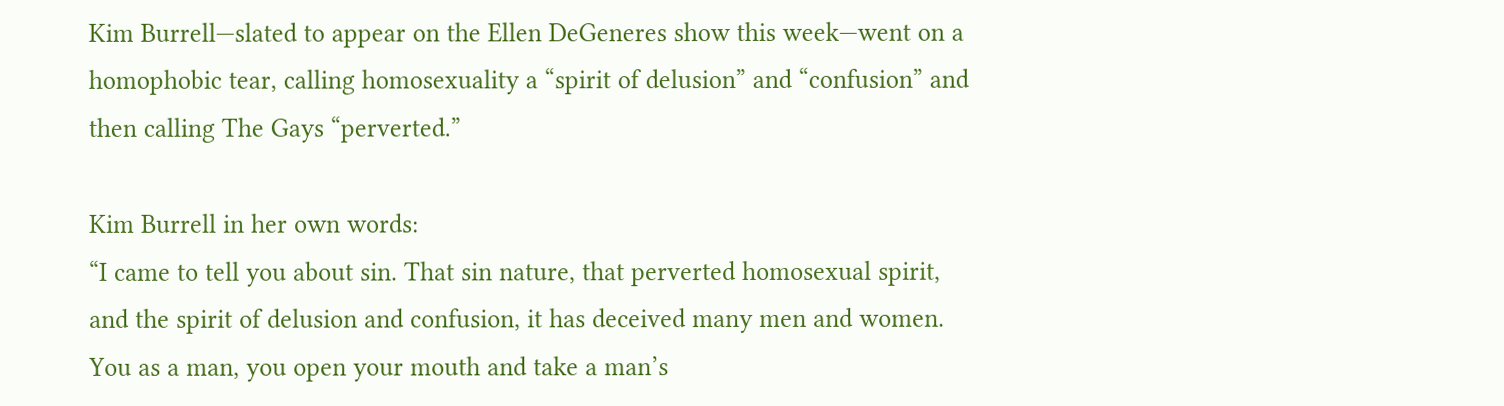Kim Burrell—slated to appear on the Ellen DeGeneres show this week—went on a homophobic tear, calling homosexuality a “spirit of delusion” and “confusion” and then calling The Gays “perverted.”

Kim Burrell in her own words:
“I came to tell you about sin. That sin nature, that perverted homosexual spirit, and the spirit of delusion and confusion, it has deceived many men and women. You as a man, you open your mouth and take a man’s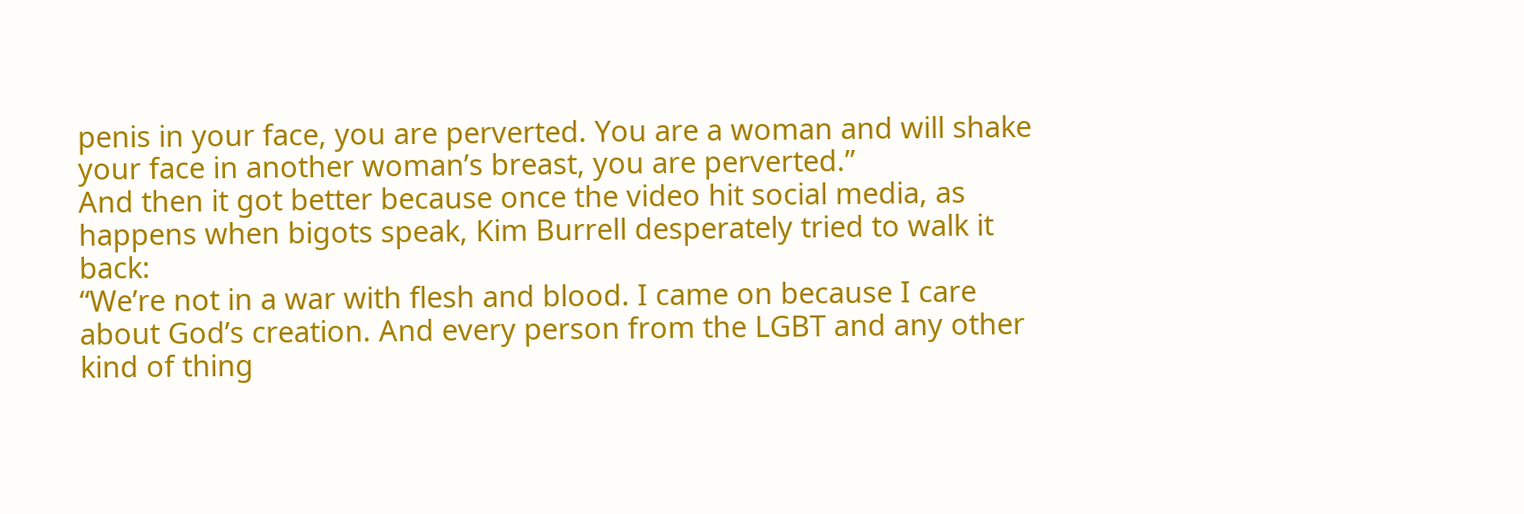penis in your face, you are perverted. You are a woman and will shake your face in another woman’s breast, you are perverted.”
And then it got better because once the video hit social media, as happens when bigots speak, Kim Burrell desperately tried to walk it back:
“We’re not in a war with flesh and blood. I came on because I care about God’s creation. And every person from the LGBT and any other kind of thing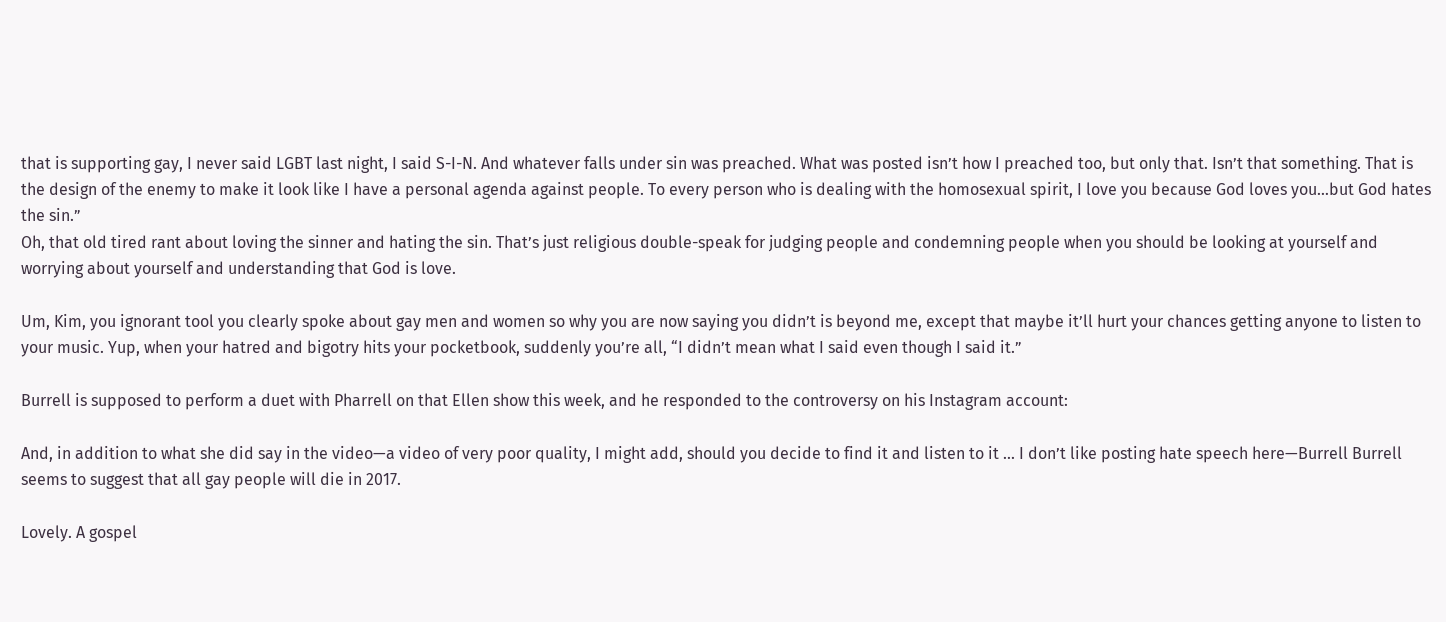that is supporting gay, I never said LGBT last night, I said S-I-N. And whatever falls under sin was preached. What was posted isn’t how I preached too, but only that. Isn’t that something. That is the design of the enemy to make it look like I have a personal agenda against people. To every person who is dealing with the homosexual spirit, I love you because God loves you…but God hates the sin.”
Oh, that old tired rant about loving the sinner and hating the sin. That’s just religious double-speak for judging people and condemning people when you should be looking at yourself and worrying about yourself and understanding that God is love.

Um, Kim, you ignorant tool you clearly spoke about gay men and women so why you are now saying you didn’t is beyond me, except that maybe it’ll hurt your chances getting anyone to listen to your music. Yup, when your hatred and bigotry hits your pocketbook, suddenly you’re all, “I didn’t mean what I said even though I said it.”

Burrell is supposed to perform a duet with Pharrell on that Ellen show this week, and he responded to the controversy on his Instagram account:

And, in addition to what she did say in the video—a video of very poor quality, I might add, should you decide to find it and listen to it ... I don’t like posting hate speech here—Burrell Burrell seems to suggest that all gay people will die in 2017.

Lovely. A gospel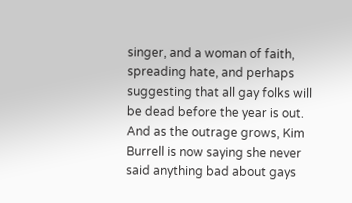singer, and a woman of faith, spreading hate, and perhaps suggesting that all gay folks will be dead before the year is out. And as the outrage grows, Kim Burrell is now saying she never said anything bad about gays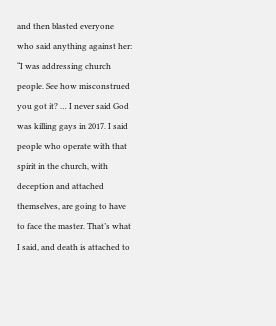and then blasted everyone who said anything against her:
“I was addressing church people. See how misconstrued you got it? … I never said God was killing gays in 2017. I said people who operate with that spirit in the church, with deception and attached themselves, are going to have to face the master. That’s what I said, and death is attached to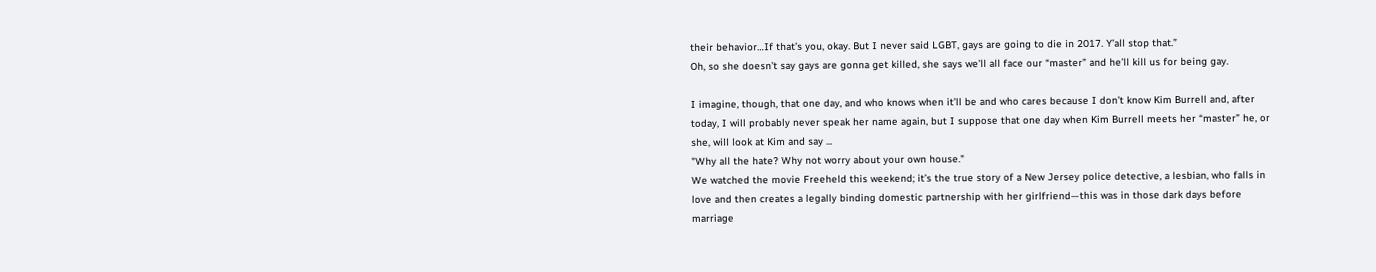their behavior…If that’s you, okay. But I never said LGBT, gays are going to die in 2017. Y’all stop that.”
Oh, so she doesn’t say gays are gonna get killed, she says we’ll all face our “master” and he’ll kill us for being gay.

I imagine, though, that one day, and who knows when it’ll be and who cares because I don’t know Kim Burrell and, after today, I will probably never speak her name again, but I suppose that one day when Kim Burrell meets her “master” he, or she, will look at Kim and say ...
"Why all the hate? Why not worry about your own house."
We watched the movie Freeheld this weekend; it’s the true story of a New Jersey police detective, a lesbian, who falls in love and then creates a legally binding domestic partnership with her girlfriend—this was in those dark days before marriage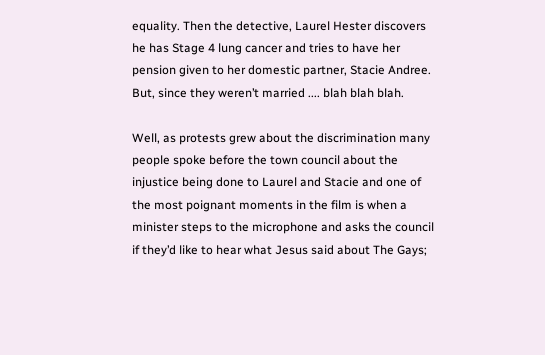equality. Then the detective, Laurel Hester discovers he has Stage 4 lung cancer and tries to have her pension given to her domestic partner, Stacie Andree. But, since they weren’t married .... blah blah blah.

Well, as protests grew about the discrimination many people spoke before the town council about the injustice being done to Laurel and Stacie and one of the most poignant moments in the film is when a minister steps to the microphone and asks the council if they’d like to hear what Jesus said about The Gays;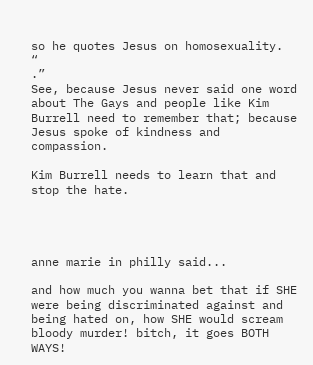so he quotes Jesus on homosexuality.
“                                                                             .”
See, because Jesus never said one word about The Gays and people like Kim Burrell need to remember that; because Jesus spoke of kindness and compassion.

Kim Burrell needs to learn that and stop the hate.




anne marie in philly said...

and how much you wanna bet that if SHE were being discriminated against and being hated on, how SHE would scream bloody murder! bitch, it goes BOTH WAYS!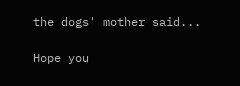the dogs' mother said...

Hope you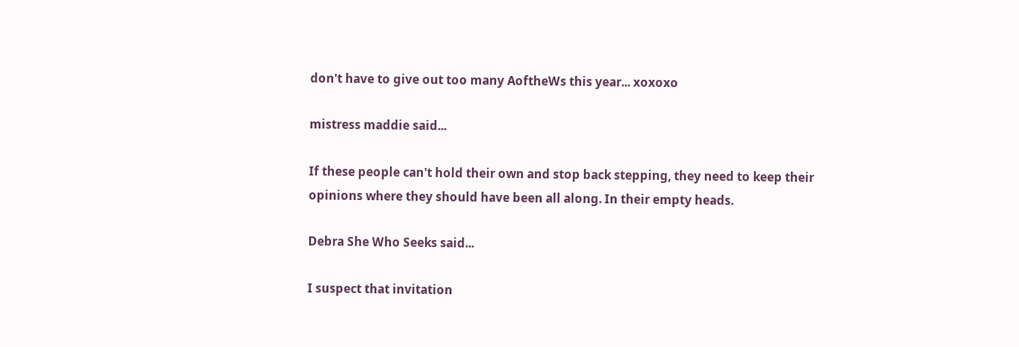don't have to give out too many AoftheWs this year... xoxoxo

mistress maddie said...

If these people can't hold their own and stop back stepping, they need to keep their opinions where they should have been all along. In their empty heads.

Debra She Who Seeks said...

I suspect that invitation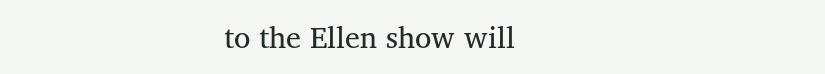to the Ellen show will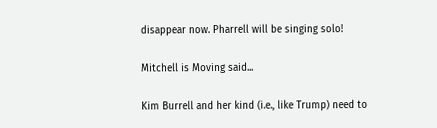disappear now. Pharrell will be singing solo!

Mitchell is Moving said...

Kim Burrell and her kind (i.e., like Trump) need to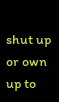shut up or own up to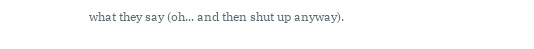what they say (oh... and then shut up anyway).